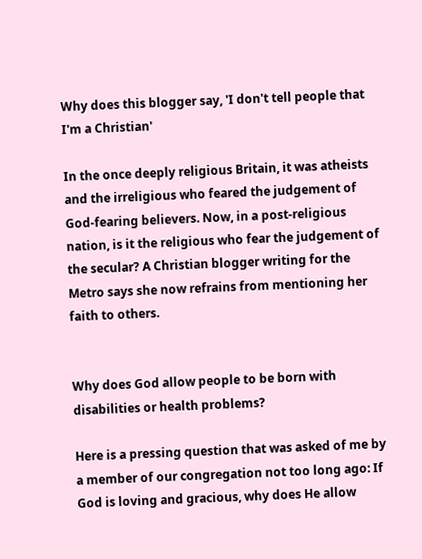Why does this blogger say, 'I don't tell people that I'm a Christian'

In the once deeply religious Britain, it was atheists and the irreligious who feared the judgement of God-fearing believers. Now, in a post-religious nation, is it the religious who fear the judgement of the secular? A Christian blogger writing for the Metro says she now refrains from mentioning her faith to others.


Why does God allow people to be born with disabilities or health problems?

Here is a pressing question that was asked of me by a member of our congregation not too long ago: If God is loving and gracious, why does He allow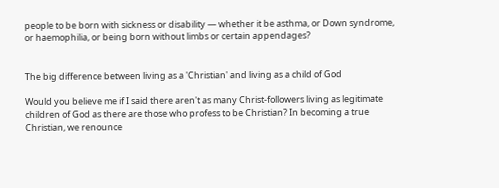people to be born with sickness or disability — whether it be asthma, or Down syndrome, or haemophilia, or being born without limbs or certain appendages?


The big difference between living as a 'Christian' and living as a child of God

Would you believe me if I said there aren't as many Christ-followers living as legitimate children of God as there are those who profess to be Christian? In becoming a true Christian, we renounce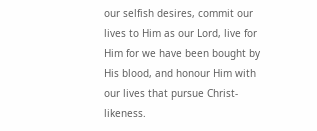our selfish desires, commit our lives to Him as our Lord, live for Him for we have been bought by His blood, and honour Him with our lives that pursue Christ-likeness.